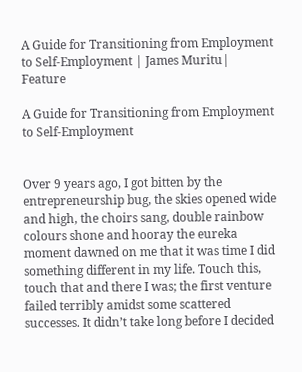A Guide for Transitioning from Employment to Self-Employment | James Muritu| Feature

A Guide for Transitioning from Employment to Self-Employment


Over 9 years ago, I got bitten by the entrepreneurship bug, the skies opened wide and high, the choirs sang, double rainbow colours shone and hooray the eureka moment dawned on me that it was time I did something different in my life. Touch this, touch that and there I was; the first venture failed terribly amidst some scattered successes. It didn’t take long before I decided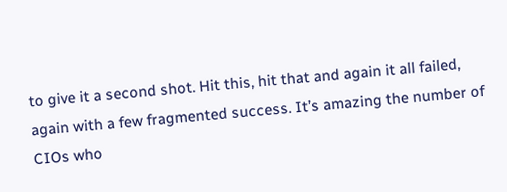to give it a second shot. Hit this, hit that and again it all failed, again with a few fragmented success. It’s amazing the number of CIOs who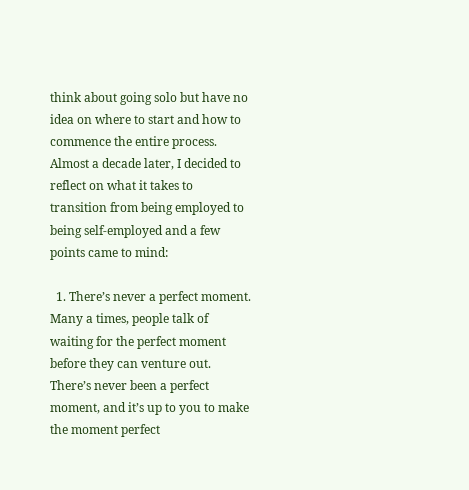think about going solo but have no idea on where to start and how to commence the entire process. Almost a decade later, I decided to reflect on what it takes to transition from being employed to being self-employed and a few points came to mind:

  1. There’s never a perfect moment. Many a times, people talk of waiting for the perfect moment before they can venture out. There’s never been a perfect moment, and it’s up to you to make the moment perfect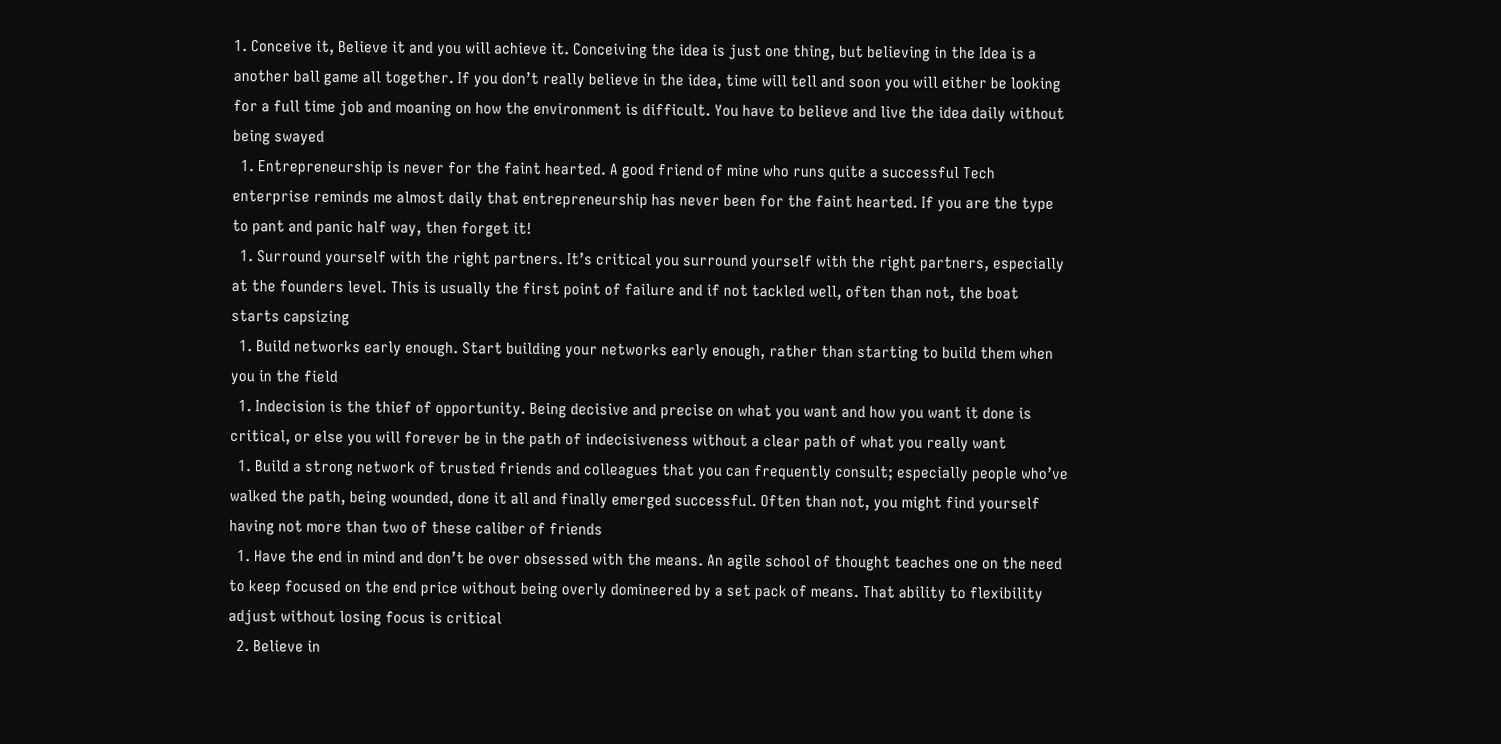1. Conceive it, Believe it and you will achieve it. Conceiving the idea is just one thing, but believing in the Idea is a another ball game all together. If you don’t really believe in the idea, time will tell and soon you will either be looking for a full time job and moaning on how the environment is difficult. You have to believe and live the idea daily without being swayed
  1. Entrepreneurship is never for the faint hearted. A good friend of mine who runs quite a successful Tech enterprise reminds me almost daily that entrepreneurship has never been for the faint hearted. If you are the type to pant and panic half way, then forget it!
  1. Surround yourself with the right partners. It’s critical you surround yourself with the right partners, especially at the founders level. This is usually the first point of failure and if not tackled well, often than not, the boat starts capsizing
  1. Build networks early enough. Start building your networks early enough, rather than starting to build them when you in the field
  1. Indecision is the thief of opportunity. Being decisive and precise on what you want and how you want it done is critical, or else you will forever be in the path of indecisiveness without a clear path of what you really want
  1. Build a strong network of trusted friends and colleagues that you can frequently consult; especially people who’ve walked the path, being wounded, done it all and finally emerged successful. Often than not, you might find yourself having not more than two of these caliber of friends
  1. Have the end in mind and don’t be over obsessed with the means. An agile school of thought teaches one on the need to keep focused on the end price without being overly domineered by a set pack of means. That ability to flexibility adjust without losing focus is critical
  2. Believe in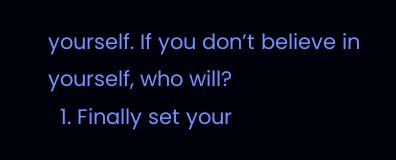yourself. If you don’t believe in yourself, who will?
  1. Finally set your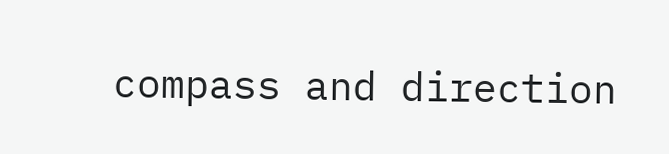compass and direction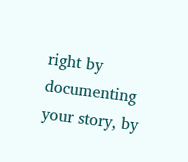right by documenting your story, by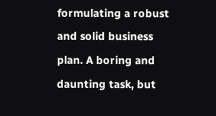formulating a robust and solid business plan. A boring and daunting task, but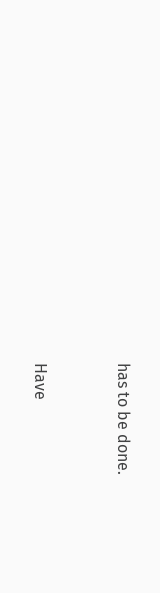has to be done.



Have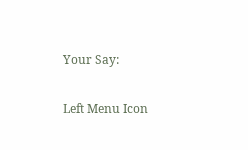Your Say:

Left Menu Icon